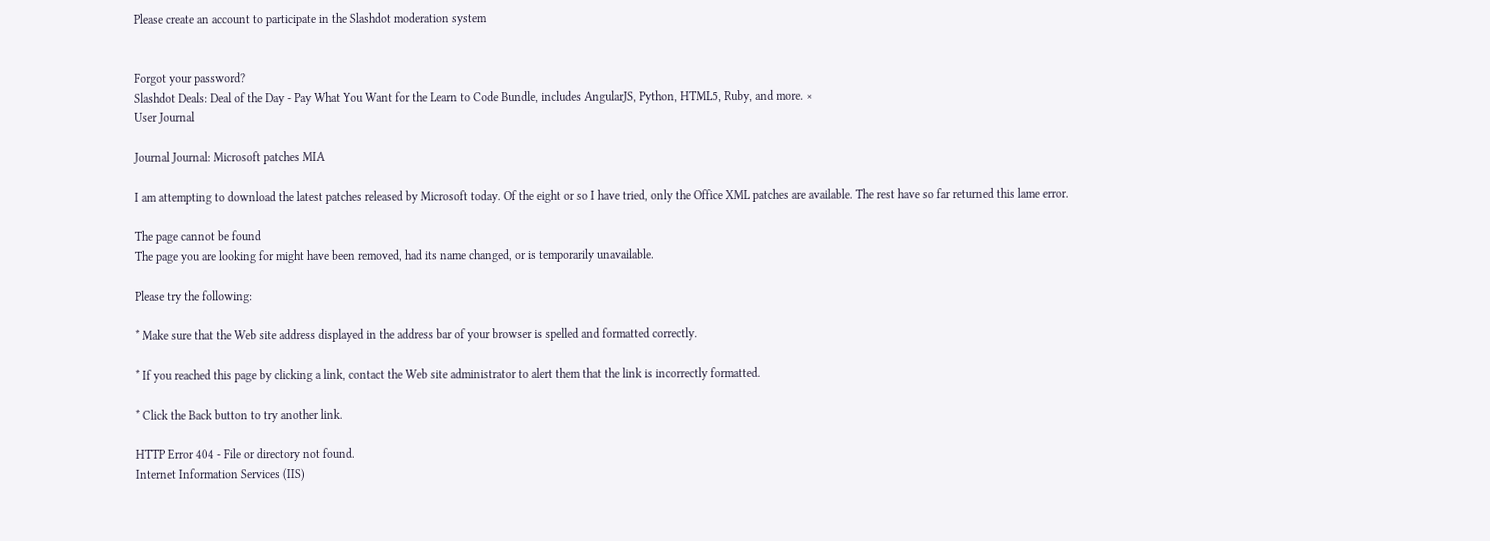Please create an account to participate in the Slashdot moderation system


Forgot your password?
Slashdot Deals: Deal of the Day - Pay What You Want for the Learn to Code Bundle, includes AngularJS, Python, HTML5, Ruby, and more. ×
User Journal

Journal Journal: Microsoft patches MIA

I am attempting to download the latest patches released by Microsoft today. Of the eight or so I have tried, only the Office XML patches are available. The rest have so far returned this lame error.

The page cannot be found
The page you are looking for might have been removed, had its name changed, or is temporarily unavailable.

Please try the following:

* Make sure that the Web site address displayed in the address bar of your browser is spelled and formatted correctly.

* If you reached this page by clicking a link, contact the Web site administrator to alert them that the link is incorrectly formatted.

* Click the Back button to try another link.

HTTP Error 404 - File or directory not found.
Internet Information Services (IIS)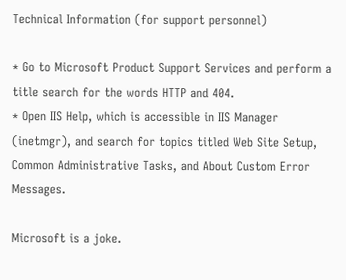Technical Information (for support personnel)

* Go to Microsoft Product Support Services and perform a title search for the words HTTP and 404.
* Open IIS Help, which is accessible in IIS Manager (inetmgr), and search for topics titled Web Site Setup, Common Administrative Tasks, and About Custom Error Messages.

Microsoft is a joke.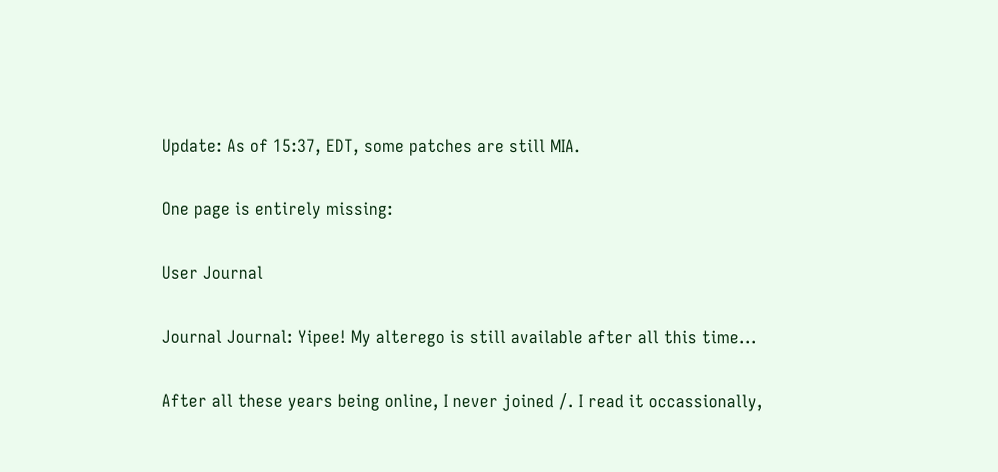Update: As of 15:37, EDT, some patches are still MIA.

One page is entirely missing:

User Journal

Journal Journal: Yipee! My alterego is still available after all this time...

After all these years being online, I never joined /. I read it occassionally,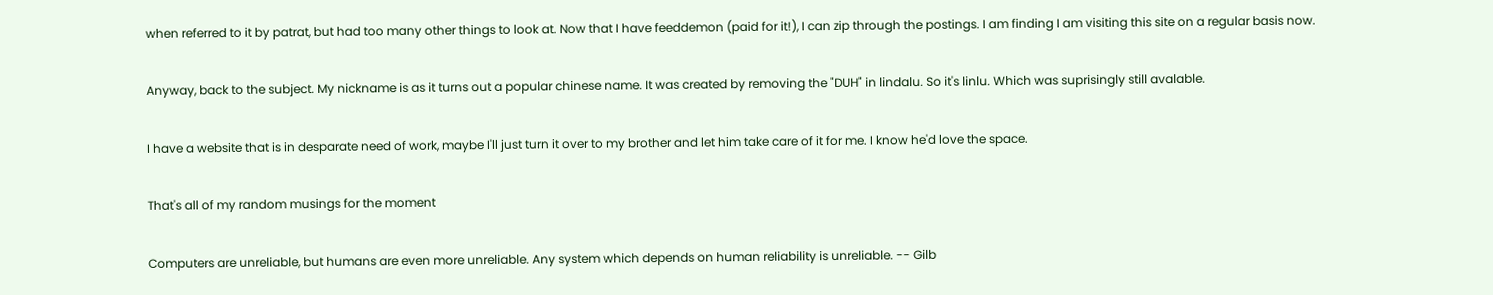when referred to it by patrat, but had too many other things to look at. Now that I have feeddemon (paid for it!), I can zip through the postings. I am finding I am visiting this site on a regular basis now.

Anyway, back to the subject. My nickname is as it turns out a popular chinese name. It was created by removing the "DUH" in lindalu. So it's linlu. Which was suprisingly still avalable.

I have a website that is in desparate need of work, maybe I'll just turn it over to my brother and let him take care of it for me. I know he'd love the space.

That's all of my random musings for the moment

Computers are unreliable, but humans are even more unreliable. Any system which depends on human reliability is unreliable. -- Gilb